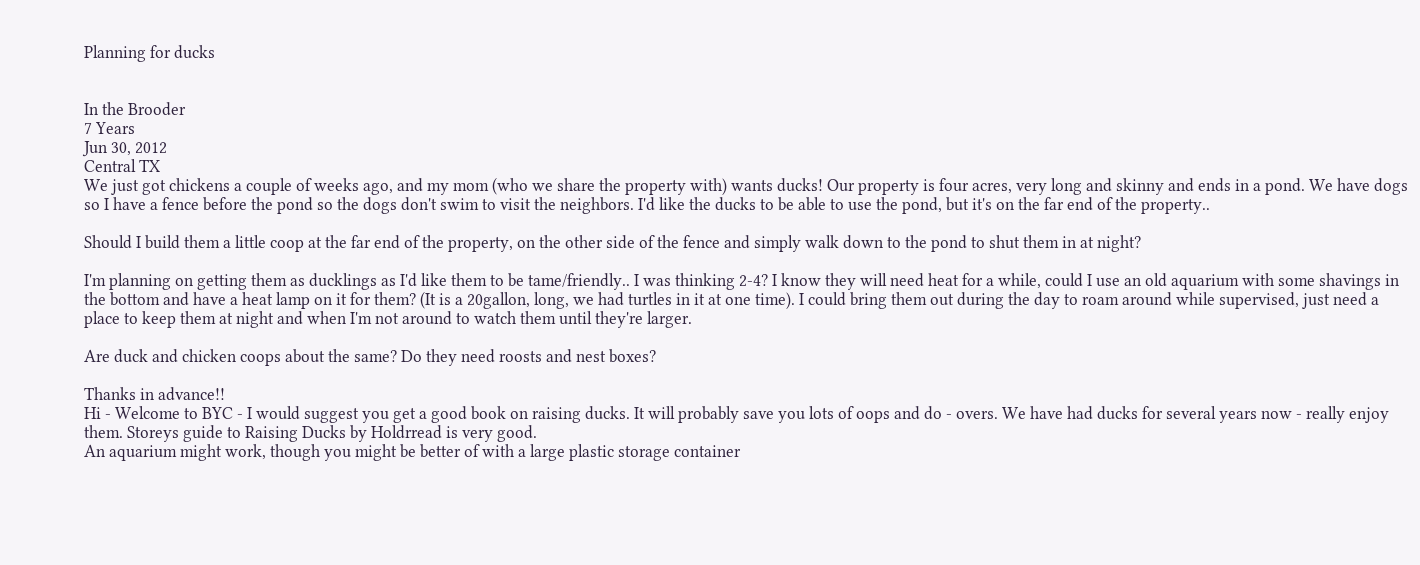Planning for ducks


In the Brooder
7 Years
Jun 30, 2012
Central TX
We just got chickens a couple of weeks ago, and my mom (who we share the property with) wants ducks! Our property is four acres, very long and skinny and ends in a pond. We have dogs so I have a fence before the pond so the dogs don't swim to visit the neighbors. I'd like the ducks to be able to use the pond, but it's on the far end of the property..

Should I build them a little coop at the far end of the property, on the other side of the fence and simply walk down to the pond to shut them in at night?

I'm planning on getting them as ducklings as I'd like them to be tame/friendly.. I was thinking 2-4? I know they will need heat for a while, could I use an old aquarium with some shavings in the bottom and have a heat lamp on it for them? (It is a 20gallon, long, we had turtles in it at one time). I could bring them out during the day to roam around while supervised, just need a place to keep them at night and when I'm not around to watch them until they're larger.

Are duck and chicken coops about the same? Do they need roosts and nest boxes?

Thanks in advance!!
Hi - Welcome to BYC - I would suggest you get a good book on raising ducks. It will probably save you lots of oops and do - overs. We have had ducks for several years now - really enjoy them. Storeys guide to Raising Ducks by Holdrread is very good.
An aquarium might work, though you might be better of with a large plastic storage container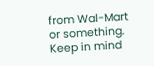from Wal-Mart or something. Keep in mind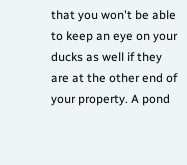that you won't be able to keep an eye on your ducks as well if they are at the other end of your property. A pond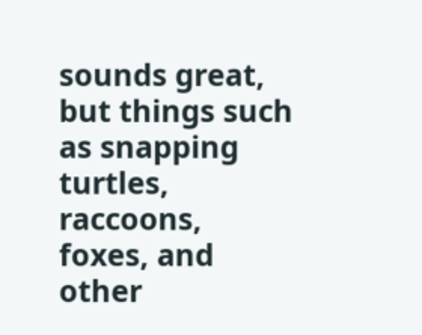sounds great, but things such as snapping turtles, raccoons, foxes, and other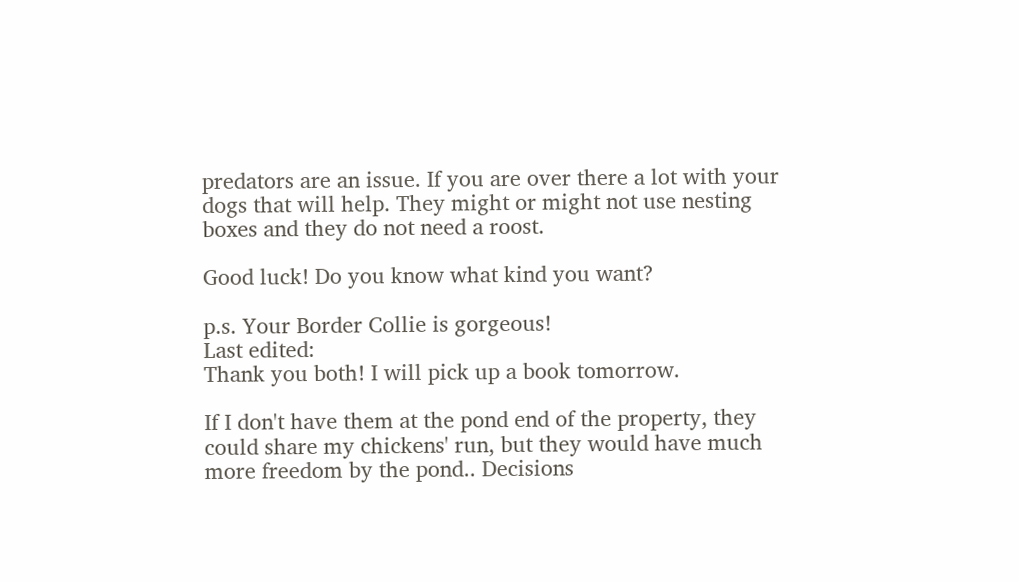predators are an issue. If you are over there a lot with your dogs that will help. They might or might not use nesting boxes and they do not need a roost.

Good luck! Do you know what kind you want?

p.s. Your Border Collie is gorgeous!
Last edited:
Thank you both! I will pick up a book tomorrow.

If I don't have them at the pond end of the property, they could share my chickens' run, but they would have much more freedom by the pond.. Decisions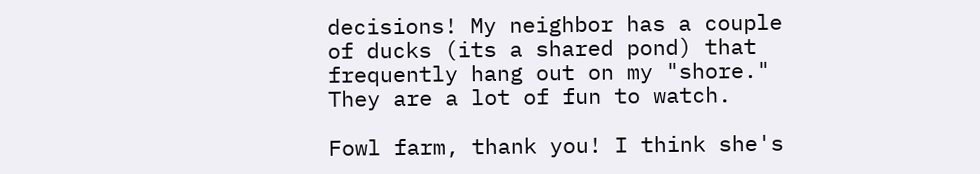decisions! My neighbor has a couple of ducks (its a shared pond) that frequently hang out on my "shore." They are a lot of fun to watch.

Fowl farm, thank you! I think she's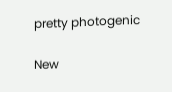pretty photogenic

New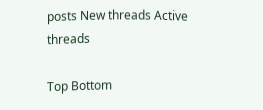posts New threads Active threads

Top Bottom